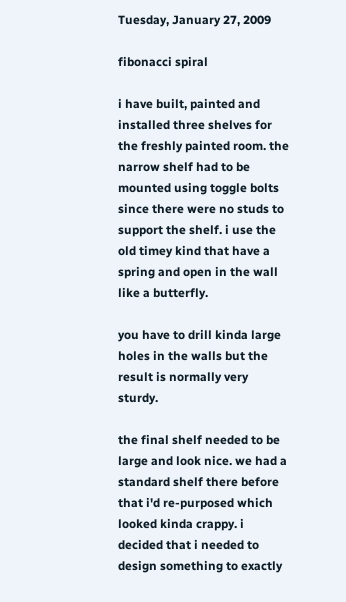Tuesday, January 27, 2009

fibonacci spiral

i have built, painted and installed three shelves for the freshly painted room. the narrow shelf had to be mounted using toggle bolts since there were no studs to support the shelf. i use the old timey kind that have a spring and open in the wall like a butterfly.

you have to drill kinda large holes in the walls but the result is normally very sturdy.

the final shelf needed to be large and look nice. we had a standard shelf there before that i'd re-purposed which looked kinda crappy. i decided that i needed to design something to exactly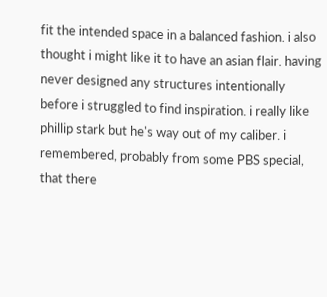fit the intended space in a balanced fashion. i also thought i might like it to have an asian flair. having never designed any structures intentionally before i struggled to find inspiration. i really like phillip stark but he's way out of my caliber. i remembered, probably from some PBS special, that there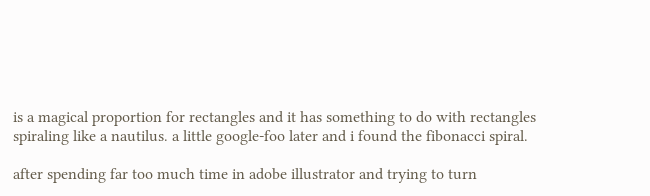is a magical proportion for rectangles and it has something to do with rectangles spiraling like a nautilus. a little google-foo later and i found the fibonacci spiral.

after spending far too much time in adobe illustrator and trying to turn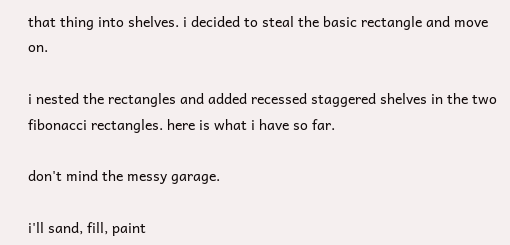that thing into shelves. i decided to steal the basic rectangle and move on.

i nested the rectangles and added recessed staggered shelves in the two fibonacci rectangles. here is what i have so far.

don't mind the messy garage.

i'll sand, fill, paint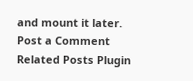and mount it later.
Post a Comment
Related Posts Plugin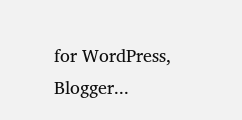for WordPress, Blogger...